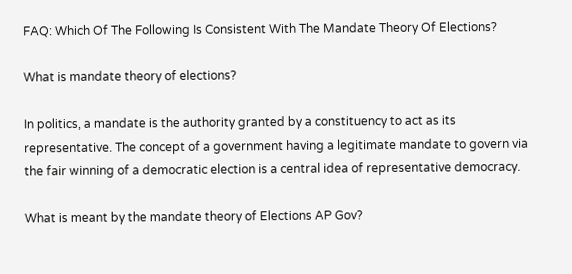FAQ: Which Of The Following Is Consistent With The Mandate Theory Of Elections?

What is mandate theory of elections?

In politics, a mandate is the authority granted by a constituency to act as its representative. The concept of a government having a legitimate mandate to govern via the fair winning of a democratic election is a central idea of representative democracy.

What is meant by the mandate theory of Elections AP Gov?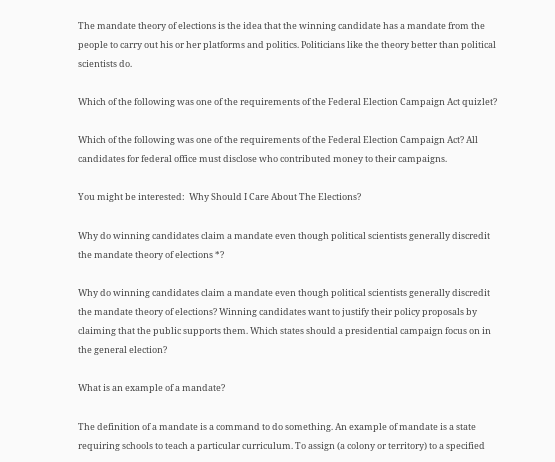The mandate theory of elections is the idea that the winning candidate has a mandate from the people to carry out his or her platforms and politics. Politicians like the theory better than political scientists do.

Which of the following was one of the requirements of the Federal Election Campaign Act quizlet?

Which of the following was one of the requirements of the Federal Election Campaign Act? All candidates for federal office must disclose who contributed money to their campaigns.

You might be interested:  Why Should I Care About The Elections?

Why do winning candidates claim a mandate even though political scientists generally discredit the mandate theory of elections *?

Why do winning candidates claim a mandate even though political scientists generally discredit the mandate theory of elections? Winning candidates want to justify their policy proposals by claiming that the public supports them. Which states should a presidential campaign focus on in the general election?

What is an example of a mandate?

The definition of a mandate is a command to do something. An example of mandate is a state requiring schools to teach a particular curriculum. To assign (a colony or territory) to a specified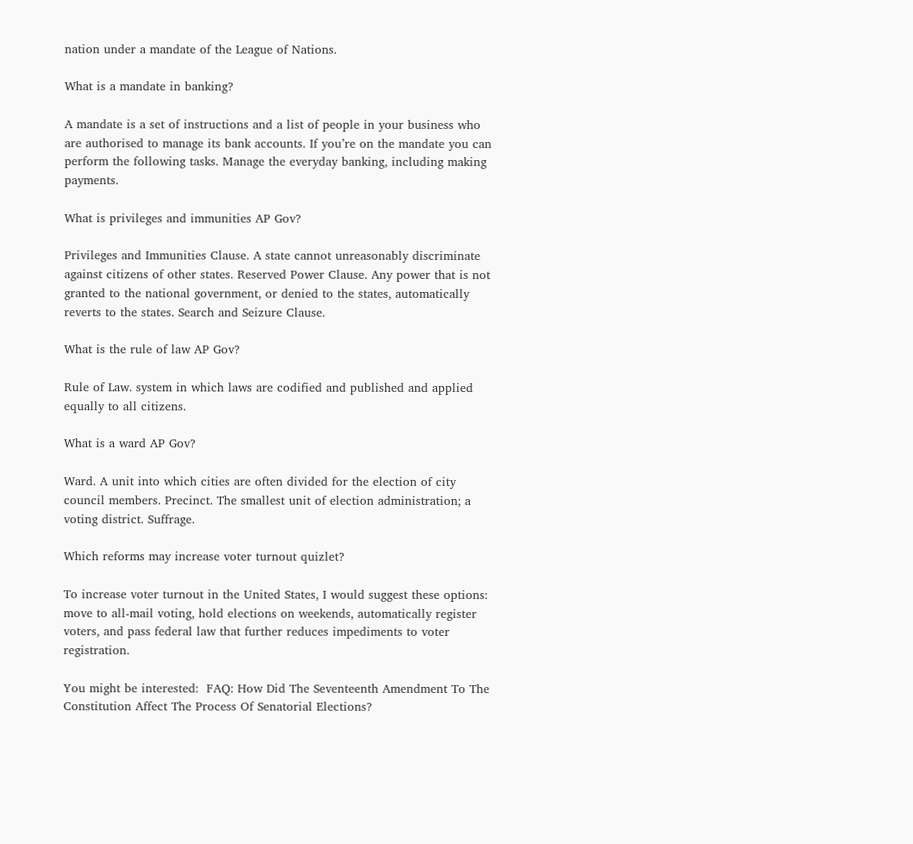nation under a mandate of the League of Nations.

What is a mandate in banking?

A mandate is a set of instructions and a list of people in your business who are authorised to manage its bank accounts. If you’re on the mandate you can perform the following tasks. Manage the everyday banking, including making payments.

What is privileges and immunities AP Gov?

Privileges and Immunities Clause. A state cannot unreasonably discriminate against citizens of other states. Reserved Power Clause. Any power that is not granted to the national government, or denied to the states, automatically reverts to the states. Search and Seizure Clause.

What is the rule of law AP Gov?

Rule of Law. system in which laws are codified and published and applied equally to all citizens.

What is a ward AP Gov?

Ward. A unit into which cities are often divided for the election of city council members. Precinct. The smallest unit of election administration; a voting district. Suffrage.

Which reforms may increase voter turnout quizlet?

To increase voter turnout in the United States, I would suggest these options: move to all-mail voting, hold elections on weekends, automatically register voters, and pass federal law that further reduces impediments to voter registration.

You might be interested:  FAQ: How Did The Seventeenth Amendment To The Constitution Affect The Process Of Senatorial Elections?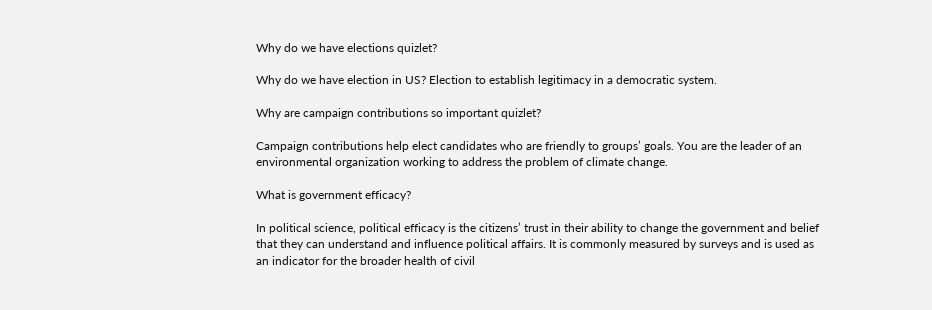Why do we have elections quizlet?

Why do we have election in US? Election to establish legitimacy in a democratic system.

Why are campaign contributions so important quizlet?

Campaign contributions help elect candidates who are friendly to groups’ goals. You are the leader of an environmental organization working to address the problem of climate change.

What is government efficacy?

In political science, political efficacy is the citizens’ trust in their ability to change the government and belief that they can understand and influence political affairs. It is commonly measured by surveys and is used as an indicator for the broader health of civil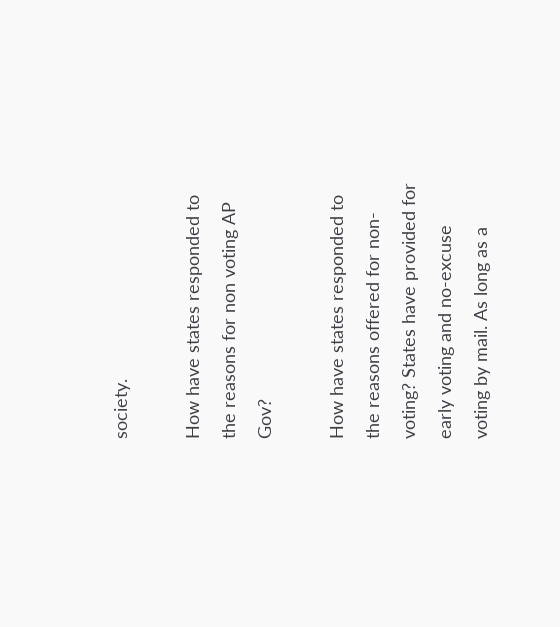society.

How have states responded to the reasons for non voting AP Gov?

How have states responded to the reasons offered for non-voting? States have provided for early voting and no-excuse voting by mail. As long as a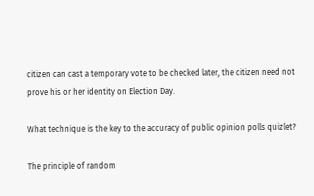citizen can cast a temporary vote to be checked later, the citizen need not prove his or her identity on Election Day.

What technique is the key to the accuracy of public opinion polls quizlet?

The principle of random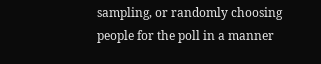sampling, or randomly choosing people for the poll in a manner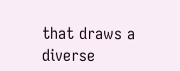that draws a diverse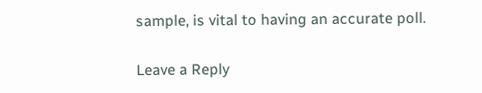sample, is vital to having an accurate poll.

Leave a Reply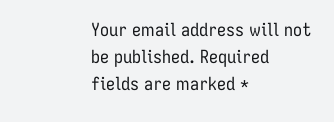Your email address will not be published. Required fields are marked *